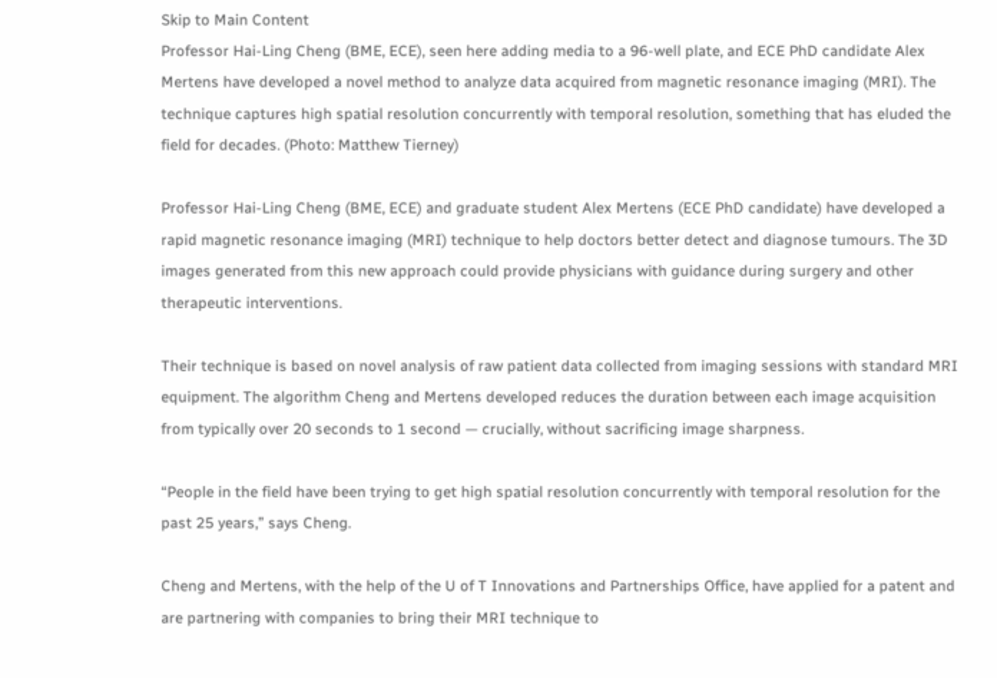Skip to Main Content
Professor Hai-Ling Cheng (BME, ECE), seen here adding media to a 96-well plate, and ECE PhD candidate Alex Mertens have developed a novel method to analyze data acquired from magnetic resonance imaging (MRI). The technique captures high spatial resolution concurrently with temporal resolution, something that has eluded the field for decades. (Photo: Matthew Tierney)

Professor Hai-Ling Cheng (BME, ECE) and graduate student Alex Mertens (ECE PhD candidate) have developed a rapid magnetic resonance imaging (MRI) technique to help doctors better detect and diagnose tumours. The 3D images generated from this new approach could provide physicians with guidance during surgery and other therapeutic interventions.

Their technique is based on novel analysis of raw patient data collected from imaging sessions with standard MRI equipment. The algorithm Cheng and Mertens developed reduces the duration between each image acquisition from typically over 20 seconds to 1 second — crucially, without sacrificing image sharpness.

“People in the field have been trying to get high spatial resolution concurrently with temporal resolution for the past 25 years,” says Cheng.

Cheng and Mertens, with the help of the U of T Innovations and Partnerships Office, have applied for a patent and are partnering with companies to bring their MRI technique to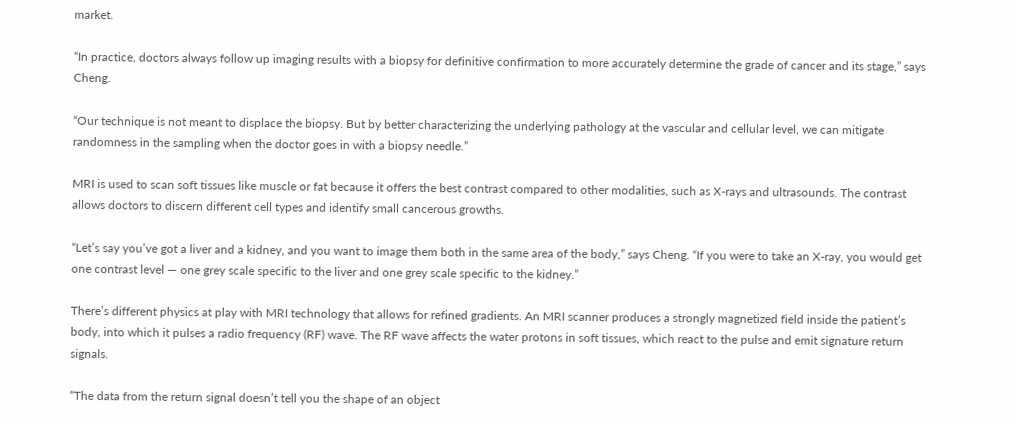market.

“In practice, doctors always follow up imaging results with a biopsy for definitive confirmation to more accurately determine the grade of cancer and its stage,” says Cheng.

“Our technique is not meant to displace the biopsy. But by better characterizing the underlying pathology at the vascular and cellular level, we can mitigate randomness in the sampling when the doctor goes in with a biopsy needle.”

MRI is used to scan soft tissues like muscle or fat because it offers the best contrast compared to other modalities, such as X-rays and ultrasounds. The contrast allows doctors to discern different cell types and identify small cancerous growths.

“Let’s say you’ve got a liver and a kidney, and you want to image them both in the same area of the body,” says Cheng. “If you were to take an X-ray, you would get one contrast level — one grey scale specific to the liver and one grey scale specific to the kidney.”

There’s different physics at play with MRI technology that allows for refined gradients. An MRI scanner produces a strongly magnetized field inside the patient’s body, into which it pulses a radio frequency (RF) wave. The RF wave affects the water protons in soft tissues, which react to the pulse and emit signature return signals.

“The data from the return signal doesn’t tell you the shape of an object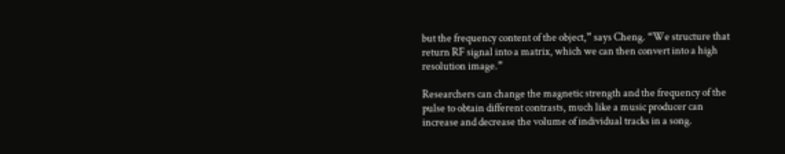but the frequency content of the object,” says Cheng. “We structure that return RF signal into a matrix, which we can then convert into a high resolution image.”

Researchers can change the magnetic strength and the frequency of the pulse to obtain different contrasts, much like a music producer can increase and decrease the volume of individual tracks in a song.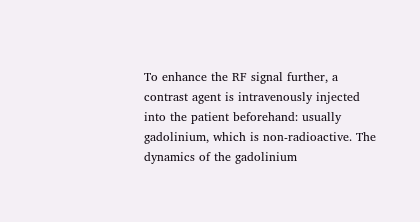To enhance the RF signal further, a contrast agent is intravenously injected into the patient beforehand: usually gadolinium, which is non-radioactive. The dynamics of the gadolinium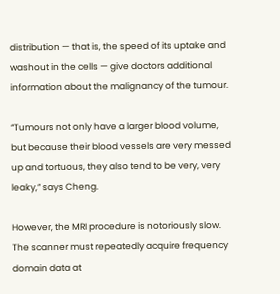distribution — that is, the speed of its uptake and washout in the cells — give doctors additional information about the malignancy of the tumour.

“Tumours not only have a larger blood volume, but because their blood vessels are very messed up and tortuous, they also tend to be very, very leaky,” says Cheng.

However, the MRI procedure is notoriously slow. The scanner must repeatedly acquire frequency domain data at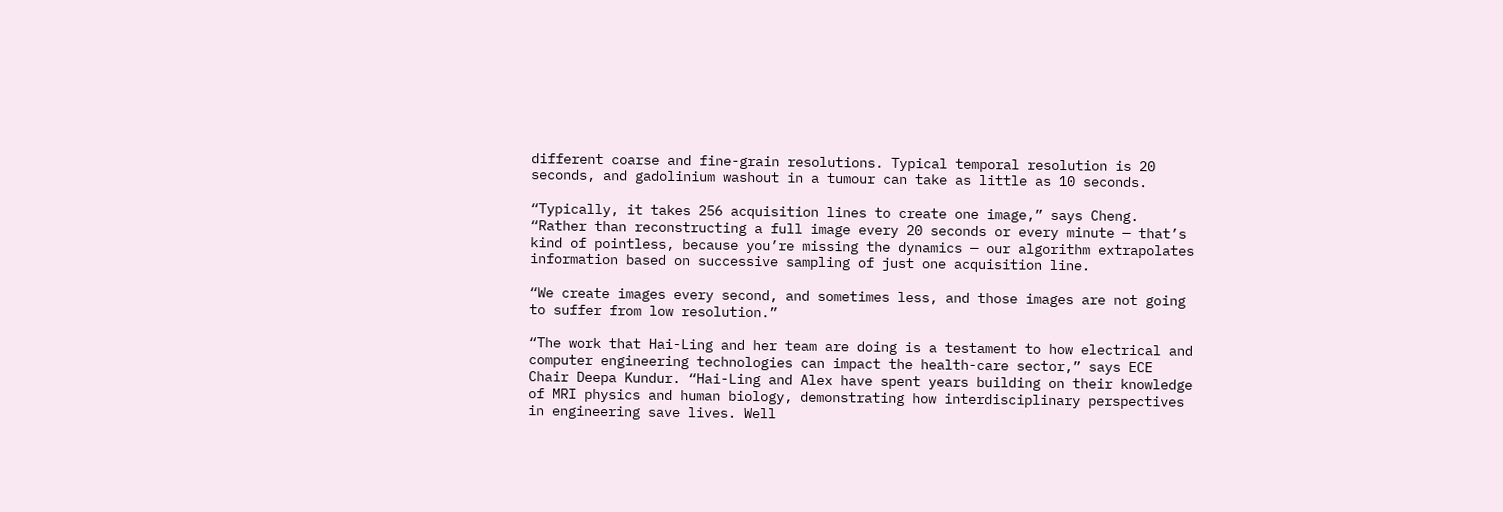different coarse and fine-grain resolutions. Typical temporal resolution is 20 seconds, and gadolinium washout in a tumour can take as little as 10 seconds.

“Typically, it takes 256 acquisition lines to create one image,” says Cheng. “Rather than reconstructing a full image every 20 seconds or every minute — that’s kind of pointless, because you’re missing the dynamics — our algorithm extrapolates information based on successive sampling of just one acquisition line.

“We create images every second, and sometimes less, and those images are not going to suffer from low resolution.”

“The work that Hai-Ling and her team are doing is a testament to how electrical and computer engineering technologies can impact the health-care sector,” says ECE Chair Deepa Kundur. “Hai-Ling and Alex have spent years building on their knowledge of MRI physics and human biology, demonstrating how interdisciplinary perspectives in engineering save lives. Well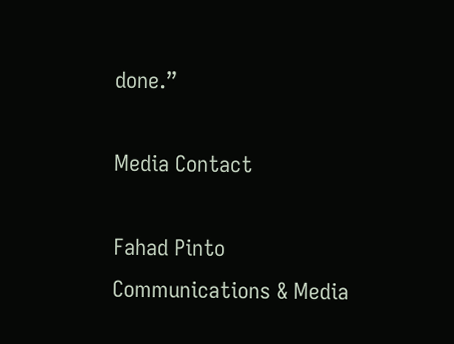done.”

Media Contact

Fahad Pinto
Communications & Media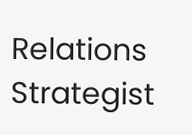Relations Strategist